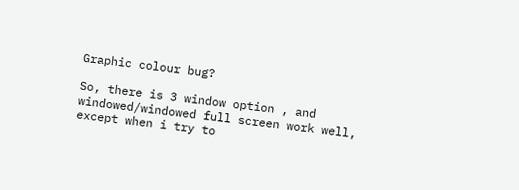Graphic colour bug?

So, there is 3 window option , and windowed/windowed full screen work well, except when i try to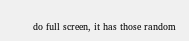do full screen, it has those random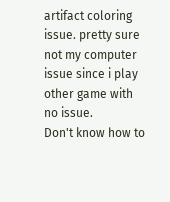artifact coloring issue. pretty sure not my computer issue since i play other game with no issue.
Don't know how to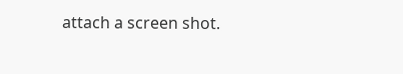attach a screen shot.